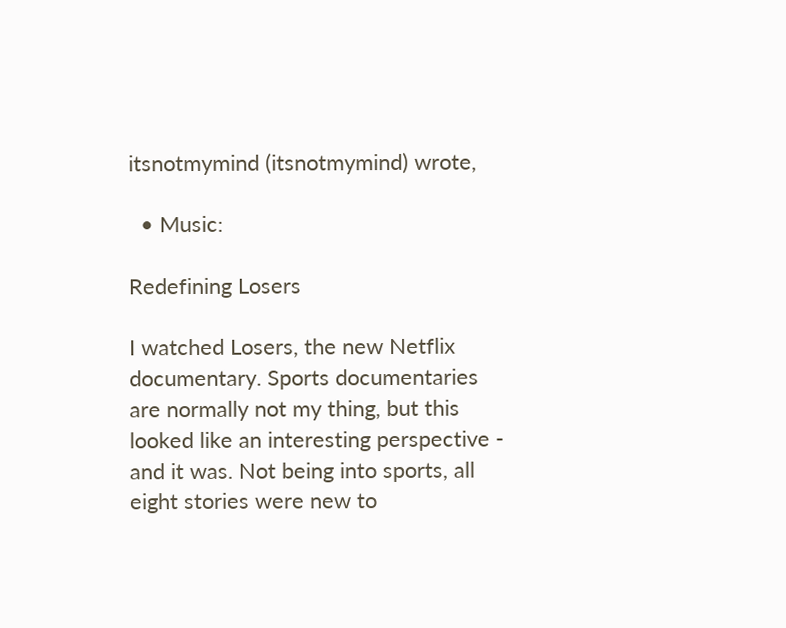itsnotmymind (itsnotmymind) wrote,

  • Music:

Redefining Losers

I watched Losers, the new Netflix documentary. Sports documentaries are normally not my thing, but this looked like an interesting perspective - and it was. Not being into sports, all eight stories were new to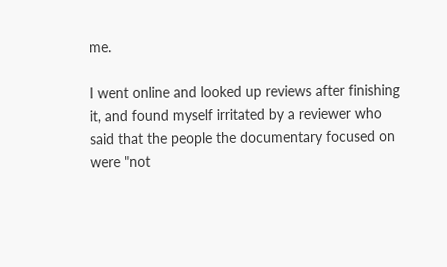me.

I went online and looked up reviews after finishing it, and found myself irritated by a reviewer who said that the people the documentary focused on were "not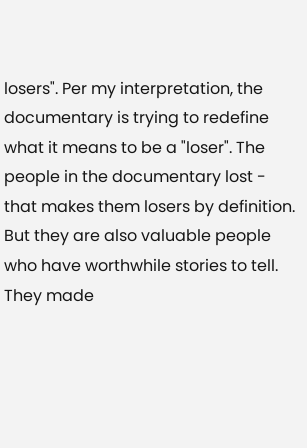losers". Per my interpretation, the documentary is trying to redefine what it means to be a "loser". The people in the documentary lost - that makes them losers by definition. But they are also valuable people who have worthwhile stories to tell. They made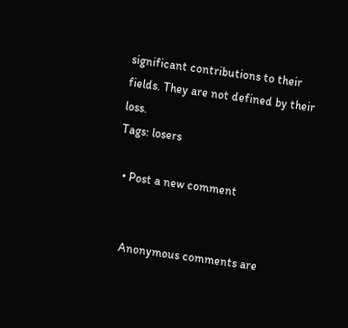significant contributions to their fields. They are not defined by their loss.
Tags: losers

  • Post a new comment


    Anonymous comments are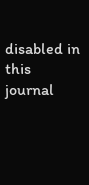disabled in this journal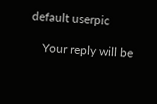default userpic

    Your reply will be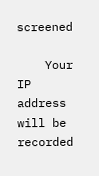screened

    Your IP address will be recorded